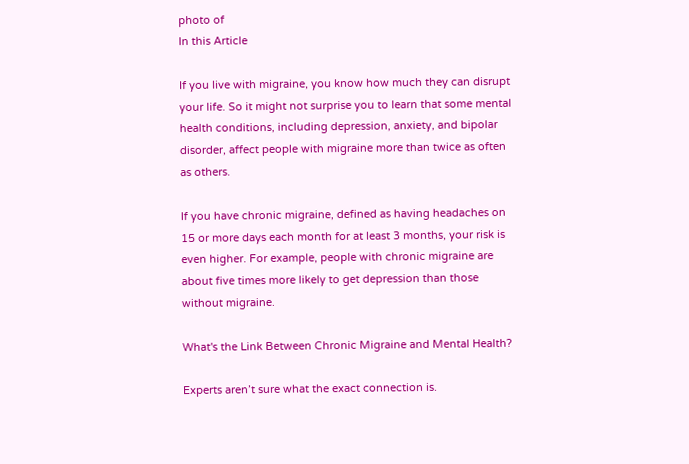photo of
In this Article

If you live with migraine, you know how much they can disrupt your life. So it might not surprise you to learn that some mental health conditions, including depression, anxiety, and bipolar disorder, affect people with migraine more than twice as often as others.

If you have chronic migraine, defined as having headaches on 15 or more days each month for at least 3 months, your risk is even higher. For example, people with chronic migraine are about five times more likely to get depression than those without migraine.

What's the Link Between Chronic Migraine and Mental Health?

Experts aren’t sure what the exact connection is.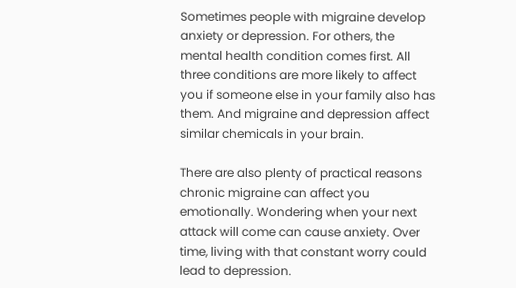Sometimes people with migraine develop anxiety or depression. For others, the mental health condition comes first. All three conditions are more likely to affect you if someone else in your family also has them. And migraine and depression affect similar chemicals in your brain.

There are also plenty of practical reasons chronic migraine can affect you emotionally. Wondering when your next attack will come can cause anxiety. Over time, living with that constant worry could lead to depression.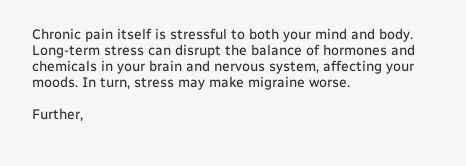Chronic pain itself is stressful to both your mind and body. Long-term stress can disrupt the balance of hormones and chemicals in your brain and nervous system, affecting your moods. In turn, stress may make migraine worse.

Further,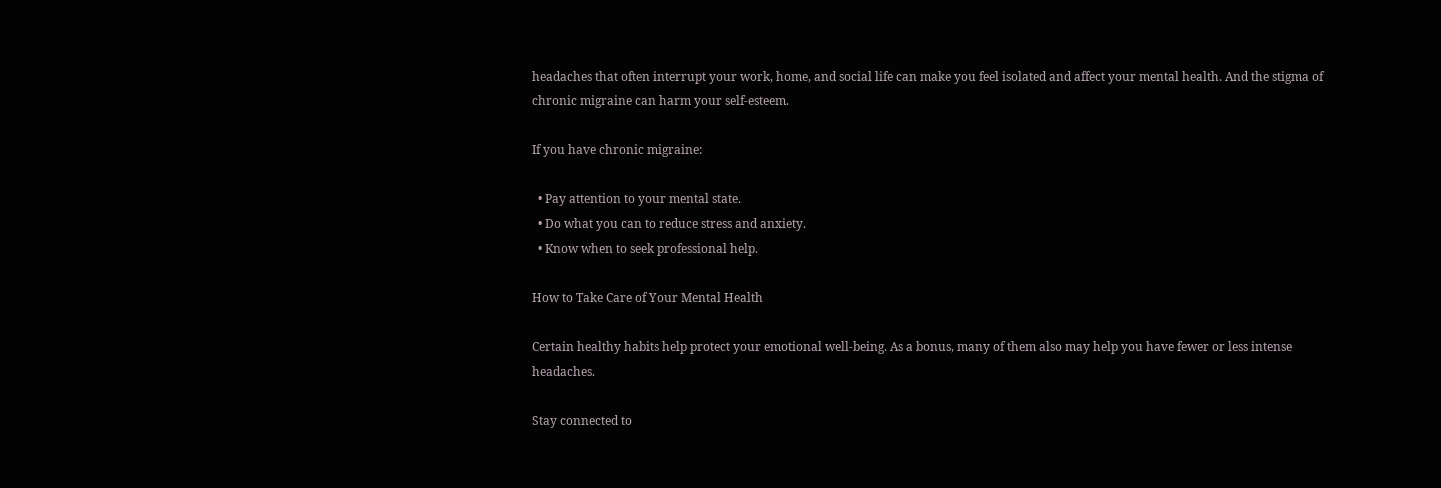headaches that often interrupt your work, home, and social life can make you feel isolated and affect your mental health. And the stigma of chronic migraine can harm your self-esteem.

If you have chronic migraine:

  • Pay attention to your mental state.
  • Do what you can to reduce stress and anxiety.
  • Know when to seek professional help.

How to Take Care of Your Mental Health

Certain healthy habits help protect your emotional well-being. As a bonus, many of them also may help you have fewer or less intense headaches.

Stay connected to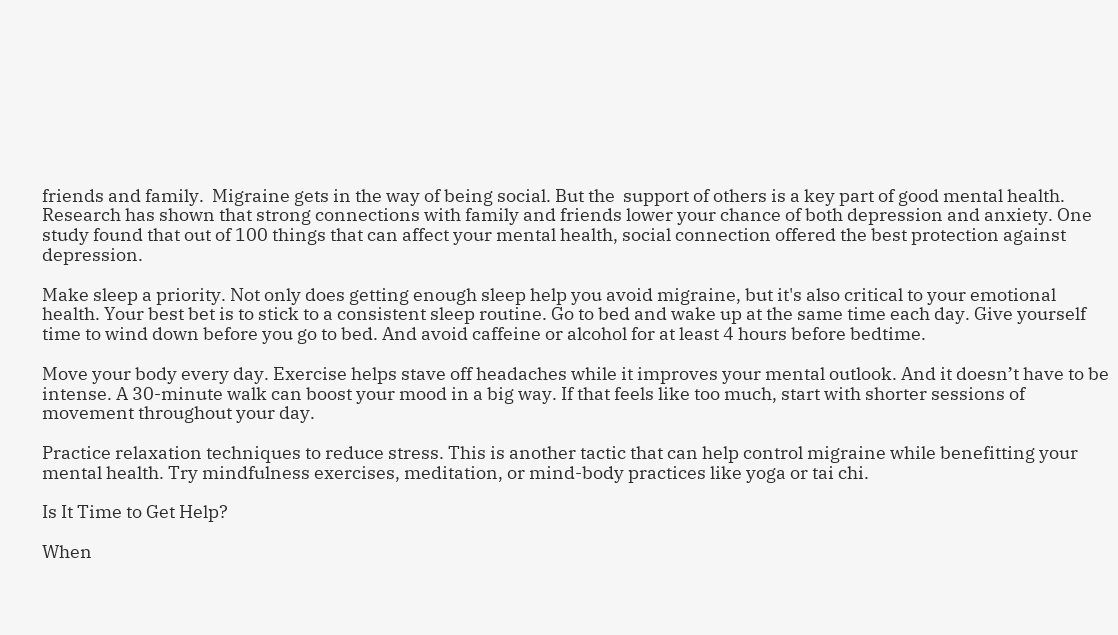friends and family.  Migraine gets in the way of being social. But the  support of others is a key part of good mental health. Research has shown that strong connections with family and friends lower your chance of both depression and anxiety. One study found that out of 100 things that can affect your mental health, social connection offered the best protection against depression.

Make sleep a priority. Not only does getting enough sleep help you avoid migraine, but it's also critical to your emotional health. Your best bet is to stick to a consistent sleep routine. Go to bed and wake up at the same time each day. Give yourself time to wind down before you go to bed. And avoid caffeine or alcohol for at least 4 hours before bedtime.

Move your body every day. Exercise helps stave off headaches while it improves your mental outlook. And it doesn’t have to be intense. A 30-minute walk can boost your mood in a big way. If that feels like too much, start with shorter sessions of movement throughout your day.

Practice relaxation techniques to reduce stress. This is another tactic that can help control migraine while benefitting your mental health. Try mindfulness exercises, meditation, or mind-body practices like yoga or tai chi.

Is It Time to Get Help?

When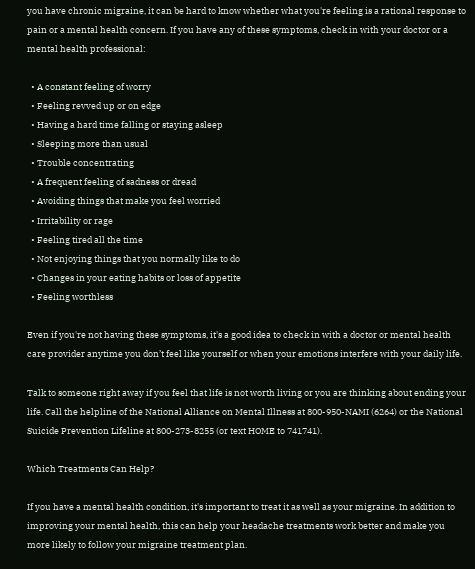you have chronic migraine, it can be hard to know whether what you're feeling is a rational response to pain or a mental health concern. If you have any of these symptoms, check in with your doctor or a mental health professional:

  • A constant feeling of worry
  • Feeling revved up or on edge
  • Having a hard time falling or staying asleep
  • Sleeping more than usual
  • Trouble concentrating
  • A frequent feeling of sadness or dread
  • Avoiding things that make you feel worried
  • Irritability or rage
  • Feeling tired all the time
  • Not enjoying things that you normally like to do
  • Changes in your eating habits or loss of appetite
  • Feeling worthless

Even if you're not having these symptoms, it's a good idea to check in with a doctor or mental health care provider anytime you don’t feel like yourself or when your emotions interfere with your daily life.

Talk to someone right away if you feel that life is not worth living or you are thinking about ending your life. Call the helpline of the National Alliance on Mental Illness at 800-950-NAMI (6264) or the National Suicide Prevention Lifeline at 800-273-8255 (or text HOME to 741741).

Which Treatments Can Help?

If you have a mental health condition, it's important to treat it as well as your migraine. In addition to improving your mental health, this can help your headache treatments work better and make you more likely to follow your migraine treatment plan.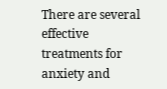There are several effective treatments for anxiety and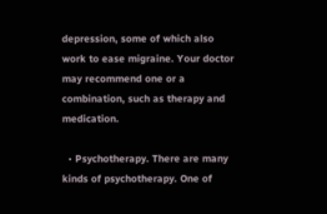depression, some of which also work to ease migraine. Your doctor may recommend one or a combination, such as therapy and medication.

  • Psychotherapy. There are many kinds of psychotherapy. One of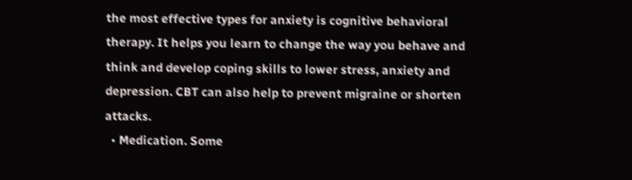the most effective types for anxiety is cognitive behavioral therapy. It helps you learn to change the way you behave and think and develop coping skills to lower stress, anxiety and depression. CBT can also help to prevent migraine or shorten attacks.
  • Medication. Some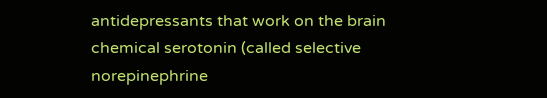antidepressants that work on the brain chemical serotonin (called selective norepinephrine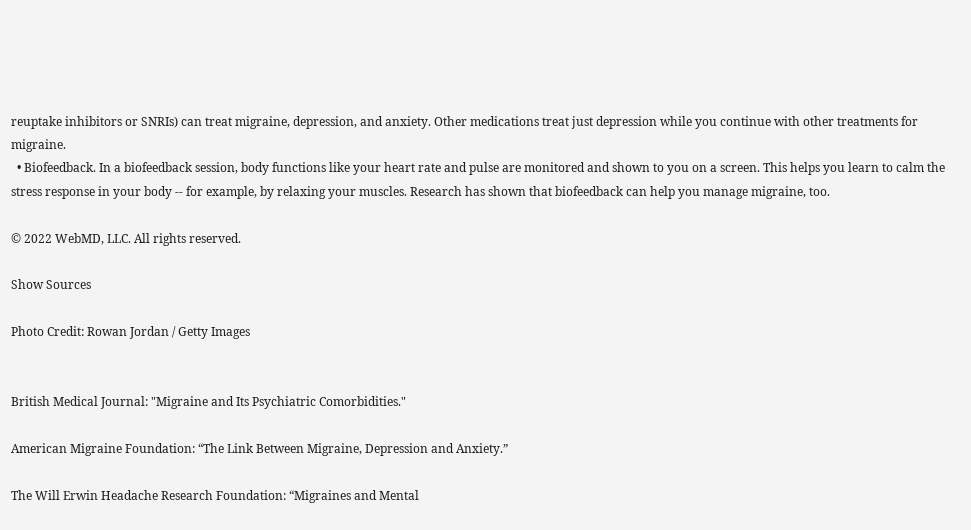reuptake inhibitors or SNRIs) can treat migraine, depression, and anxiety. Other medications treat just depression while you continue with other treatments for migraine.
  • Biofeedback. In a biofeedback session, body functions like your heart rate and pulse are monitored and shown to you on a screen. This helps you learn to calm the stress response in your body -- for example, by relaxing your muscles. Research has shown that biofeedback can help you manage migraine, too.

© 2022 WebMD, LLC. All rights reserved.

Show Sources

Photo Credit: Rowan Jordan / Getty Images


British Medical Journal: "Migraine and Its Psychiatric Comorbidities."

American Migraine Foundation: “The Link Between Migraine, Depression and Anxiety.”

The Will Erwin Headache Research Foundation: “Migraines and Mental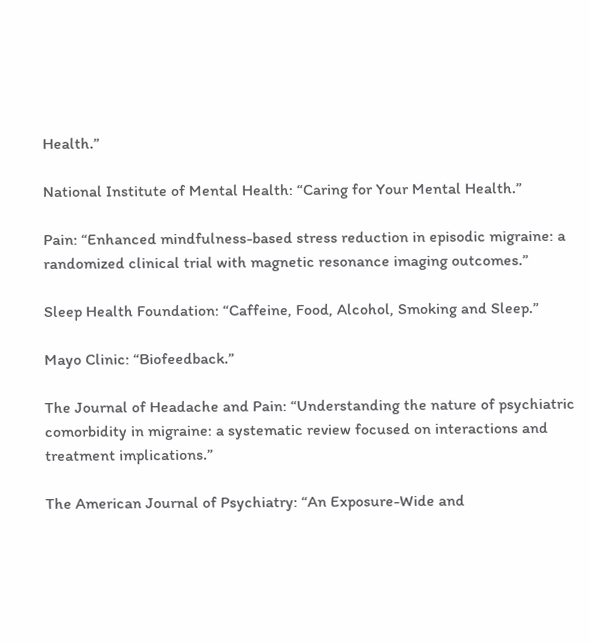Health.”

National Institute of Mental Health: “Caring for Your Mental Health.”

Pain: “Enhanced mindfulness-based stress reduction in episodic migraine: a randomized clinical trial with magnetic resonance imaging outcomes.”

Sleep Health Foundation: “Caffeine, Food, Alcohol, Smoking and Sleep.”

Mayo Clinic: “Biofeedback.”

The Journal of Headache and Pain: “Understanding the nature of psychiatric comorbidity in migraine: a systematic review focused on interactions and treatment implications.”

The American Journal of Psychiatry: “An Exposure-Wide and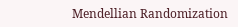Mendellian Randomization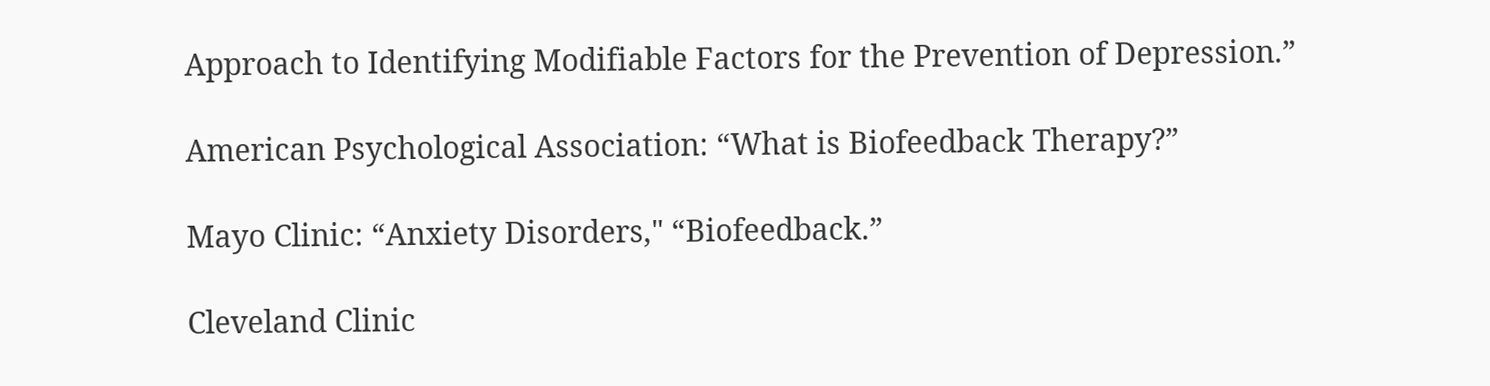Approach to Identifying Modifiable Factors for the Prevention of Depression.”

American Psychological Association: “What is Biofeedback Therapy?”

Mayo Clinic: “Anxiety Disorders," “Biofeedback.”

Cleveland Clinic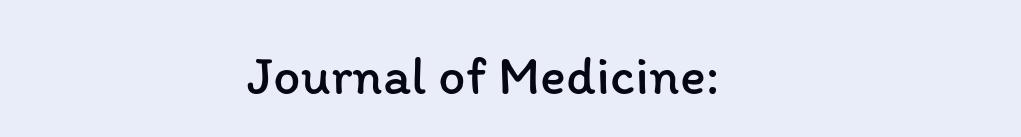Journal of Medicine: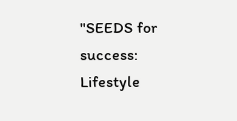"SEEDS for success: Lifestyle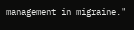management in migraine."